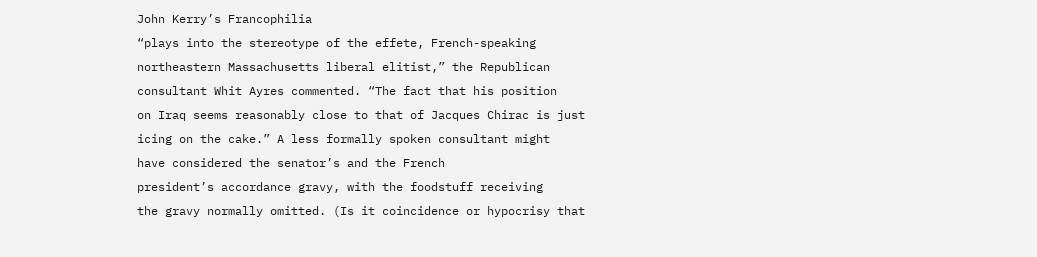John Kerry’s Francophilia
“plays into the stereotype of the effete, French-speaking
northeastern Massachusetts liberal elitist,” the Republican
consultant Whit Ayres commented. “The fact that his position
on Iraq seems reasonably close to that of Jacques Chirac is just
icing on the cake.” A less formally spoken consultant might
have considered the senator’s and the French
president’s accordance gravy, with the foodstuff receiving
the gravy normally omitted. (Is it coincidence or hypocrisy that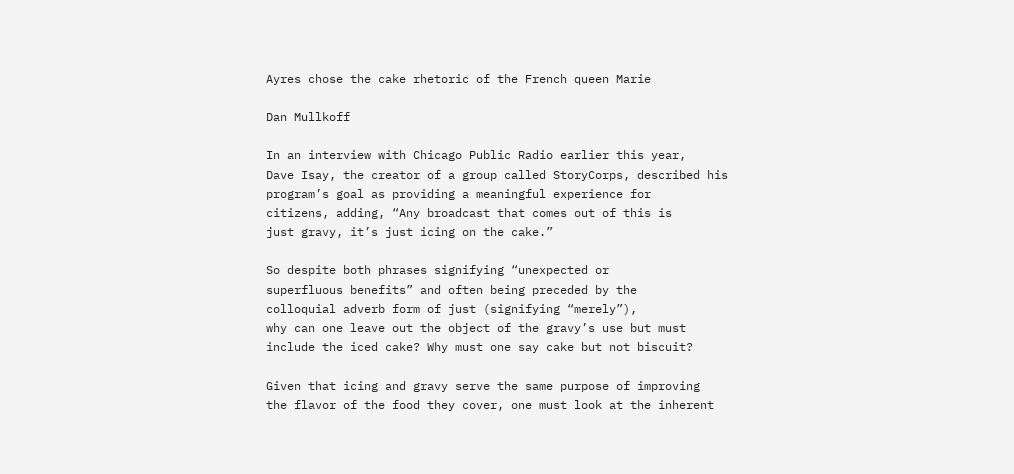Ayres chose the cake rhetoric of the French queen Marie

Dan Mullkoff

In an interview with Chicago Public Radio earlier this year,
Dave Isay, the creator of a group called StoryCorps, described his
program’s goal as providing a meaningful experience for
citizens, adding, “Any broadcast that comes out of this is
just gravy, it’s just icing on the cake.”

So despite both phrases signifying “unexpected or
superfluous benefits” and often being preceded by the
colloquial adverb form of just (signifying “merely”),
why can one leave out the object of the gravy’s use but must
include the iced cake? Why must one say cake but not biscuit?

Given that icing and gravy serve the same purpose of improving
the flavor of the food they cover, one must look at the inherent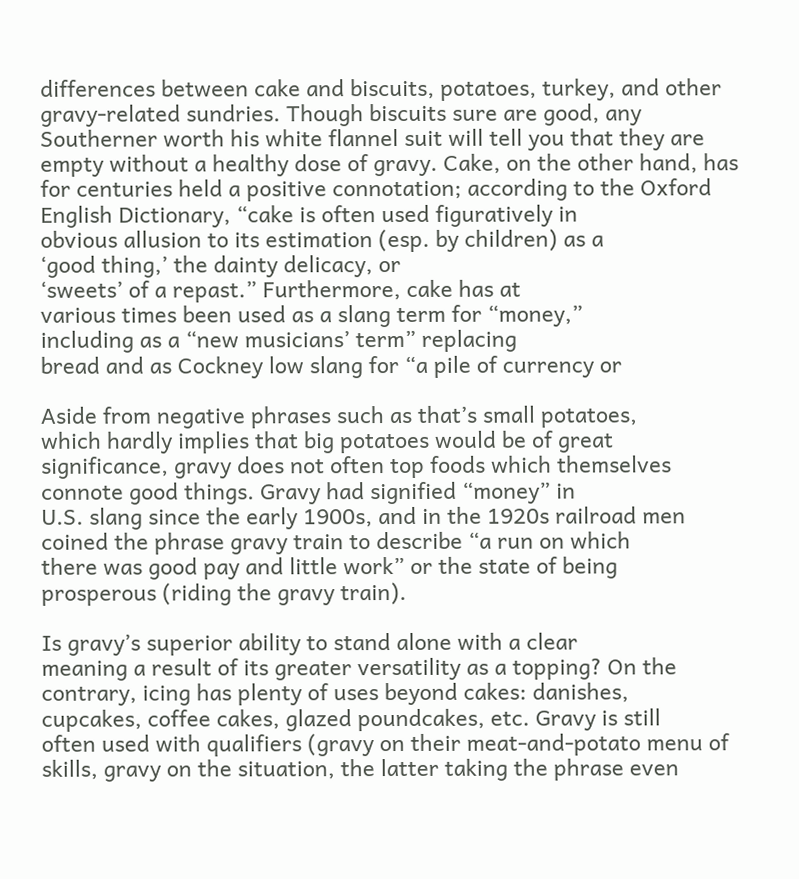differences between cake and biscuits, potatoes, turkey, and other
gravy-related sundries. Though biscuits sure are good, any
Southerner worth his white flannel suit will tell you that they are
empty without a healthy dose of gravy. Cake, on the other hand, has
for centuries held a positive connotation; according to the Oxford
English Dictionary, “cake is often used figuratively in
obvious allusion to its estimation (esp. by children) as a
‘good thing,’ the dainty delicacy, or
‘sweets’ of a repast.” Furthermore, cake has at
various times been used as a slang term for “money,”
including as a “new musicians’ term” replacing
bread and as Cockney low slang for “a pile of currency or

Aside from negative phrases such as that’s small potatoes,
which hardly implies that big potatoes would be of great
significance, gravy does not often top foods which themselves
connote good things. Gravy had signified “money” in
U.S. slang since the early 1900s, and in the 1920s railroad men
coined the phrase gravy train to describe “a run on which
there was good pay and little work” or the state of being
prosperous (riding the gravy train).

Is gravy’s superior ability to stand alone with a clear
meaning a result of its greater versatility as a topping? On the
contrary, icing has plenty of uses beyond cakes: danishes,
cupcakes, coffee cakes, glazed poundcakes, etc. Gravy is still
often used with qualifiers (gravy on their meat-and-potato menu of
skills, gravy on the situation, the latter taking the phrase even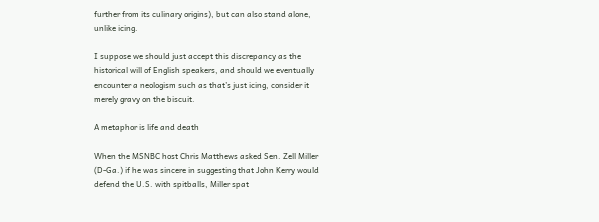further from its culinary origins), but can also stand alone,
unlike icing.

I suppose we should just accept this discrepancy as the
historical will of English speakers, and should we eventually
encounter a neologism such as that’s just icing, consider it
merely gravy on the biscuit.

A metaphor is life and death

When the MSNBC host Chris Matthews asked Sen. Zell Miller
(D-Ga.) if he was sincere in suggesting that John Kerry would
defend the U.S. with spitballs, Miller spat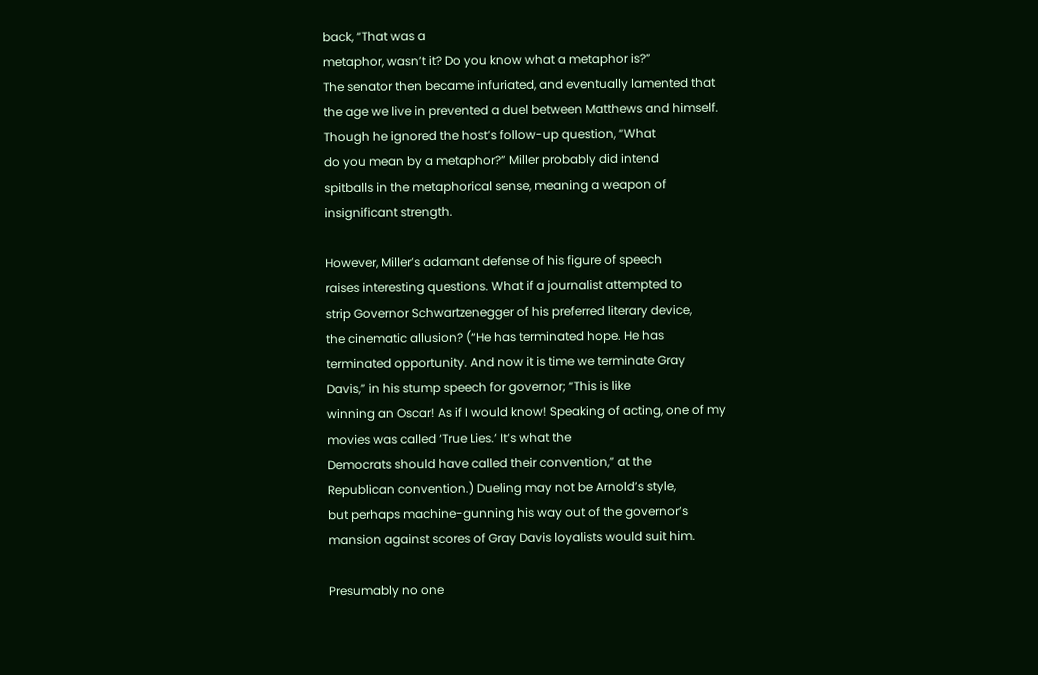back, “That was a
metaphor, wasn’t it? Do you know what a metaphor is?”
The senator then became infuriated, and eventually lamented that
the age we live in prevented a duel between Matthews and himself.
Though he ignored the host’s follow-up question, “What
do you mean by a metaphor?” Miller probably did intend
spitballs in the metaphorical sense, meaning a weapon of
insignificant strength.

However, Miller’s adamant defense of his figure of speech
raises interesting questions. What if a journalist attempted to
strip Governor Schwartzenegger of his preferred literary device,
the cinematic allusion? (“He has terminated hope. He has
terminated opportunity. And now it is time we terminate Gray
Davis,” in his stump speech for governor; “This is like
winning an Oscar! As if I would know! Speaking of acting, one of my
movies was called ‘True Lies.’ It’s what the
Democrats should have called their convention,” at the
Republican convention.) Dueling may not be Arnold’s style,
but perhaps machine-gunning his way out of the governor’s
mansion against scores of Gray Davis loyalists would suit him.

Presumably no one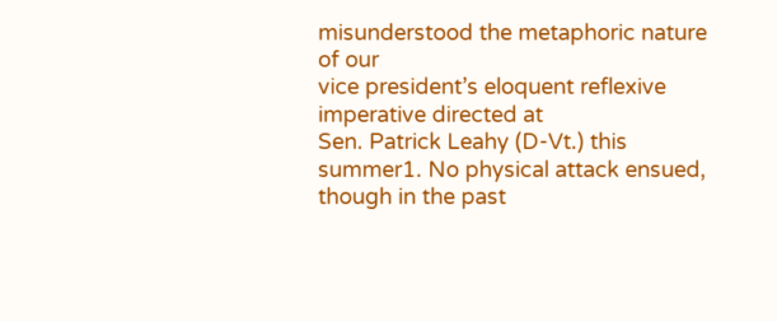misunderstood the metaphoric nature of our
vice president’s eloquent reflexive imperative directed at
Sen. Patrick Leahy (D-Vt.) this summer1. No physical attack ensued,
though in the past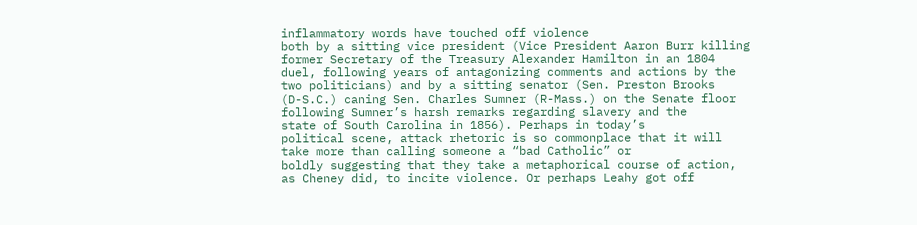inflammatory words have touched off violence
both by a sitting vice president (Vice President Aaron Burr killing
former Secretary of the Treasury Alexander Hamilton in an 1804
duel, following years of antagonizing comments and actions by the
two politicians) and by a sitting senator (Sen. Preston Brooks
(D-S.C.) caning Sen. Charles Sumner (R-Mass.) on the Senate floor
following Sumner’s harsh remarks regarding slavery and the
state of South Carolina in 1856). Perhaps in today’s
political scene, attack rhetoric is so commonplace that it will
take more than calling someone a “bad Catholic” or
boldly suggesting that they take a metaphorical course of action,
as Cheney did, to incite violence. Or perhaps Leahy got off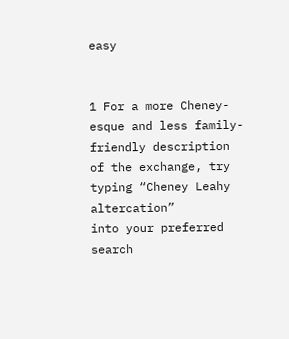easy


1 For a more Cheney-esque and less family-friendly description
of the exchange, try typing “Cheney Leahy altercation”
into your preferred search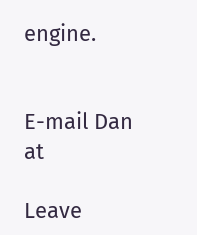engine.


E-mail Dan at

Leave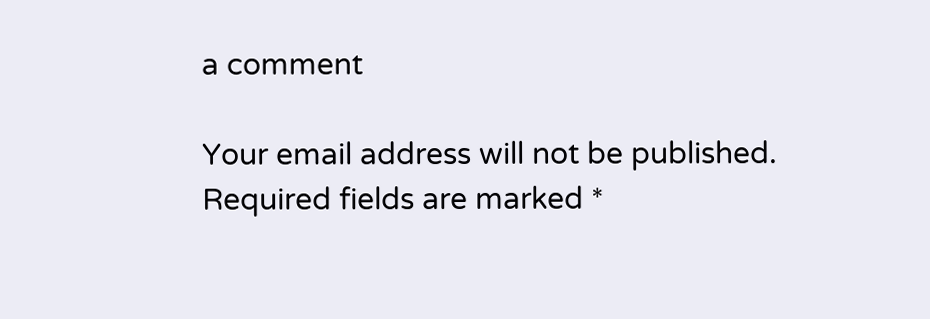a comment

Your email address will not be published. Required fields are marked *